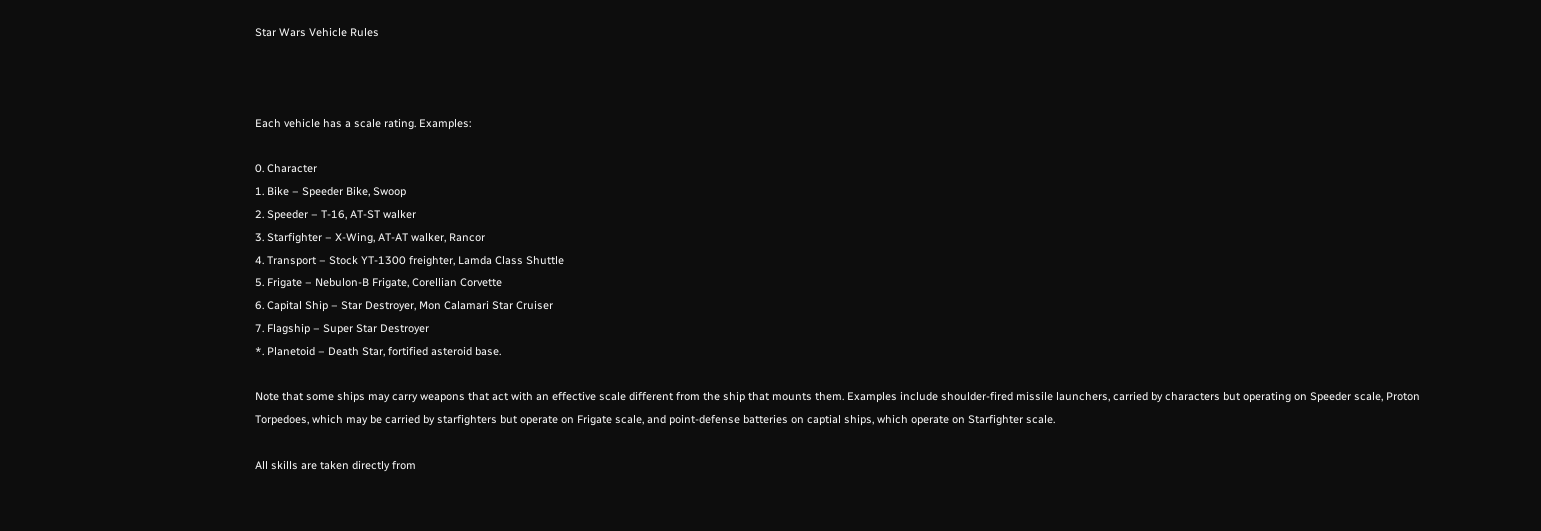Star Wars Vehicle Rules



Each vehicle has a scale rating. Examples:

0. Character
1. Bike – Speeder Bike, Swoop
2. Speeder – T-16, AT-ST walker
3. Starfighter – X-Wing, AT-AT walker, Rancor
4. Transport – Stock YT-1300 freighter, Lamda Class Shuttle
5. Frigate – Nebulon-B Frigate, Corellian Corvette
6. Capital Ship – Star Destroyer, Mon Calamari Star Cruiser
7. Flagship – Super Star Destroyer
*. Planetoid – Death Star, fortified asteroid base.

Note that some ships may carry weapons that act with an effective scale different from the ship that mounts them. Examples include shoulder-fired missile launchers, carried by characters but operating on Speeder scale, Proton Torpedoes, which may be carried by starfighters but operate on Frigate scale, and point-defense batteries on captial ships, which operate on Starfighter scale.

All skills are taken directly from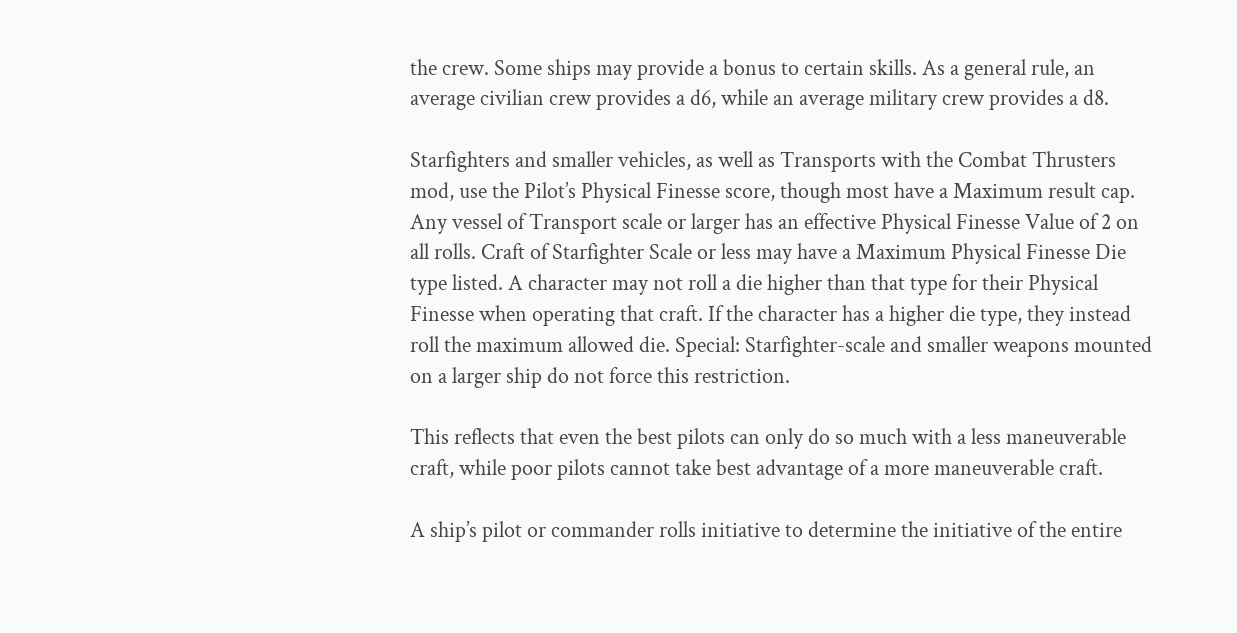the crew. Some ships may provide a bonus to certain skills. As a general rule, an average civilian crew provides a d6, while an average military crew provides a d8.

Starfighters and smaller vehicles, as well as Transports with the Combat Thrusters mod, use the Pilot’s Physical Finesse score, though most have a Maximum result cap. Any vessel of Transport scale or larger has an effective Physical Finesse Value of 2 on all rolls. Craft of Starfighter Scale or less may have a Maximum Physical Finesse Die type listed. A character may not roll a die higher than that type for their Physical Finesse when operating that craft. If the character has a higher die type, they instead roll the maximum allowed die. Special: Starfighter-scale and smaller weapons mounted on a larger ship do not force this restriction.

This reflects that even the best pilots can only do so much with a less maneuverable craft, while poor pilots cannot take best advantage of a more maneuverable craft.

A ship’s pilot or commander rolls initiative to determine the initiative of the entire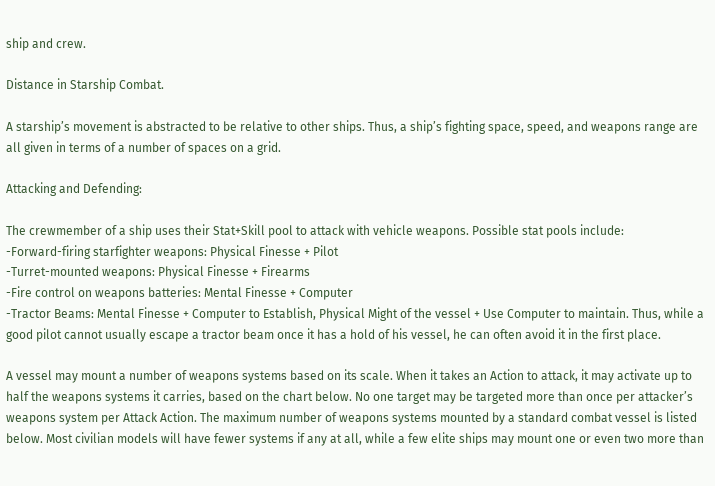ship and crew.

Distance in Starship Combat.

A starship’s movement is abstracted to be relative to other ships. Thus, a ship’s fighting space, speed, and weapons range are all given in terms of a number of spaces on a grid.

Attacking and Defending:

The crewmember of a ship uses their Stat+Skill pool to attack with vehicle weapons. Possible stat pools include:
-Forward-firing starfighter weapons: Physical Finesse + Pilot
-Turret-mounted weapons: Physical Finesse + Firearms
-Fire control on weapons batteries: Mental Finesse + Computer
-Tractor Beams: Mental Finesse + Computer to Establish, Physical Might of the vessel + Use Computer to maintain. Thus, while a good pilot cannot usually escape a tractor beam once it has a hold of his vessel, he can often avoid it in the first place.

A vessel may mount a number of weapons systems based on its scale. When it takes an Action to attack, it may activate up to half the weapons systems it carries, based on the chart below. No one target may be targeted more than once per attacker’s weapons system per Attack Action. The maximum number of weapons systems mounted by a standard combat vessel is listed below. Most civilian models will have fewer systems if any at all, while a few elite ships may mount one or even two more than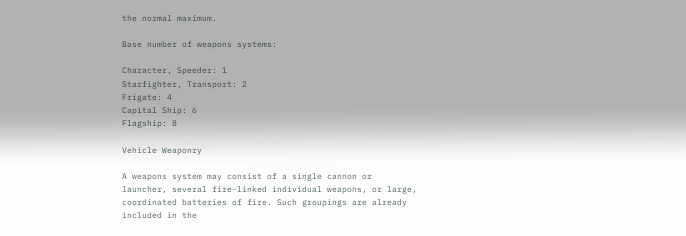the normal maximum.

Base number of weapons systems:

Character, Speeder: 1
Starfighter, Transport: 2
Frigate: 4
Capital Ship: 6
Flagship: 8

Vehicle Weaponry

A weapons system may consist of a single cannon or launcher, several fire-linked individual weapons, or large, coordinated batteries of fire. Such groupings are already included in the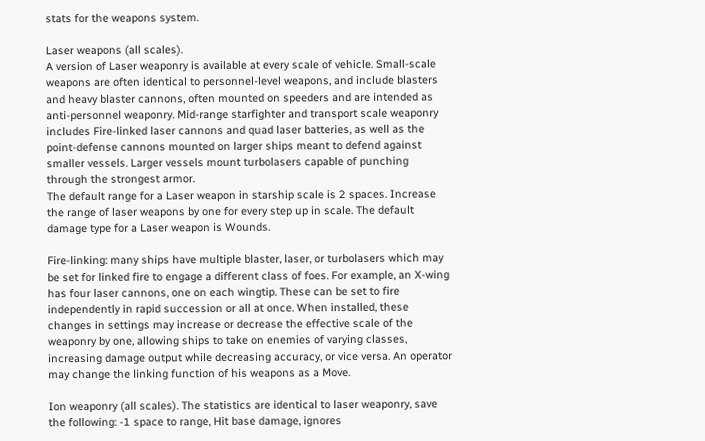stats for the weapons system.

Laser weapons (all scales).
A version of Laser weaponry is available at every scale of vehicle. Small-scale weapons are often identical to personnel-level weapons, and include blasters and heavy blaster cannons, often mounted on speeders and are intended as anti-personnel weaponry. Mid-range starfighter and transport scale weaponry includes Fire-linked laser cannons and quad laser batteries, as well as the point-defense cannons mounted on larger ships meant to defend against smaller vessels. Larger vessels mount turbolasers capable of punching through the strongest armor.
The default range for a Laser weapon in starship scale is 2 spaces. Increase the range of laser weapons by one for every step up in scale. The default damage type for a Laser weapon is Wounds.

Fire-linking: many ships have multiple blaster, laser, or turbolasers which may be set for linked fire to engage a different class of foes. For example, an X-wing has four laser cannons, one on each wingtip. These can be set to fire independently in rapid succession or all at once. When installed, these changes in settings may increase or decrease the effective scale of the weaponry by one, allowing ships to take on enemies of varying classes, increasing damage output while decreasing accuracy, or vice versa. An operator may change the linking function of his weapons as a Move.

Ion weaponry (all scales). The statistics are identical to laser weaponry, save the following: -1 space to range, Hit base damage, ignores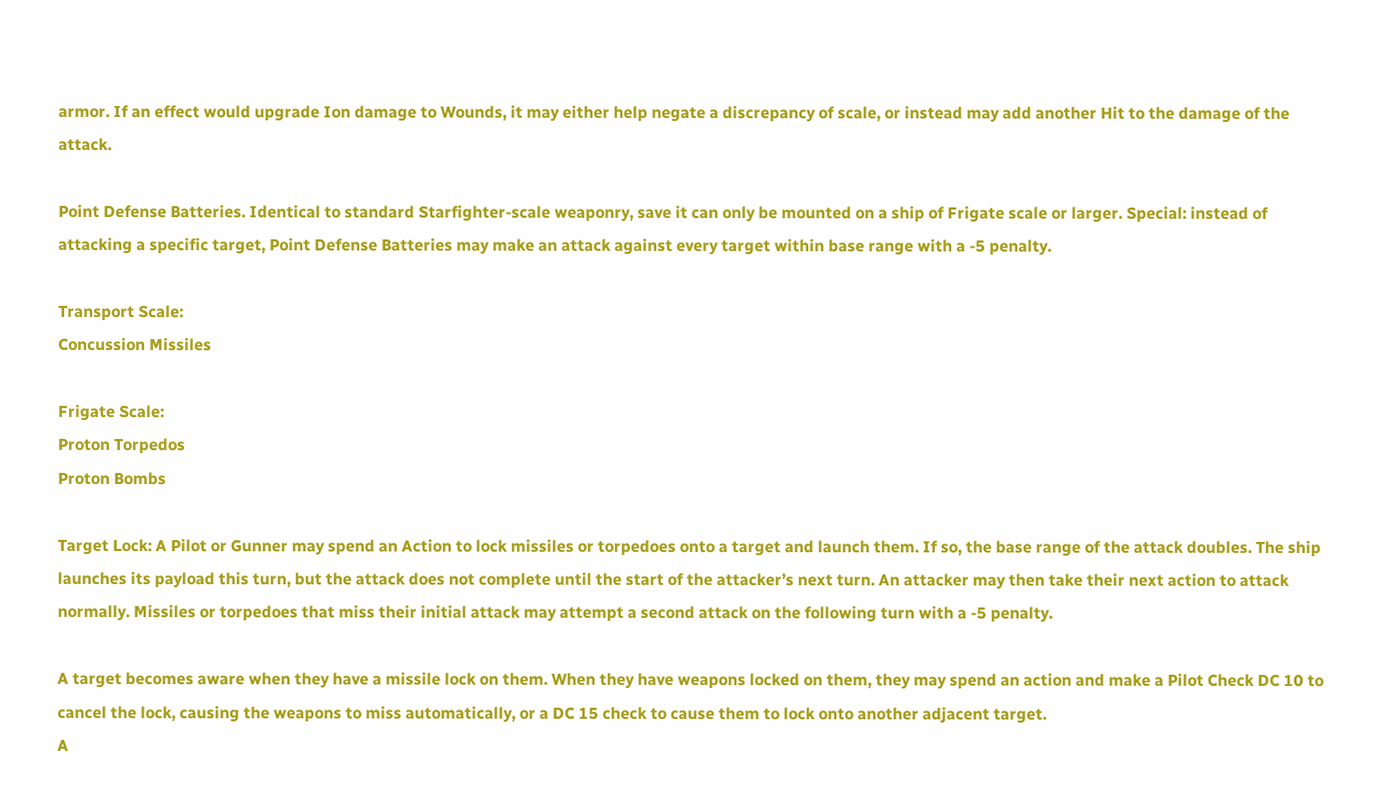armor. If an effect would upgrade Ion damage to Wounds, it may either help negate a discrepancy of scale, or instead may add another Hit to the damage of the attack.

Point Defense Batteries. Identical to standard Starfighter-scale weaponry, save it can only be mounted on a ship of Frigate scale or larger. Special: instead of attacking a specific target, Point Defense Batteries may make an attack against every target within base range with a -5 penalty.

Transport Scale:
Concussion Missiles

Frigate Scale:
Proton Torpedos
Proton Bombs

Target Lock: A Pilot or Gunner may spend an Action to lock missiles or torpedoes onto a target and launch them. If so, the base range of the attack doubles. The ship launches its payload this turn, but the attack does not complete until the start of the attacker’s next turn. An attacker may then take their next action to attack normally. Missiles or torpedoes that miss their initial attack may attempt a second attack on the following turn with a -5 penalty.

A target becomes aware when they have a missile lock on them. When they have weapons locked on them, they may spend an action and make a Pilot Check DC 10 to cancel the lock, causing the weapons to miss automatically, or a DC 15 check to cause them to lock onto another adjacent target.
A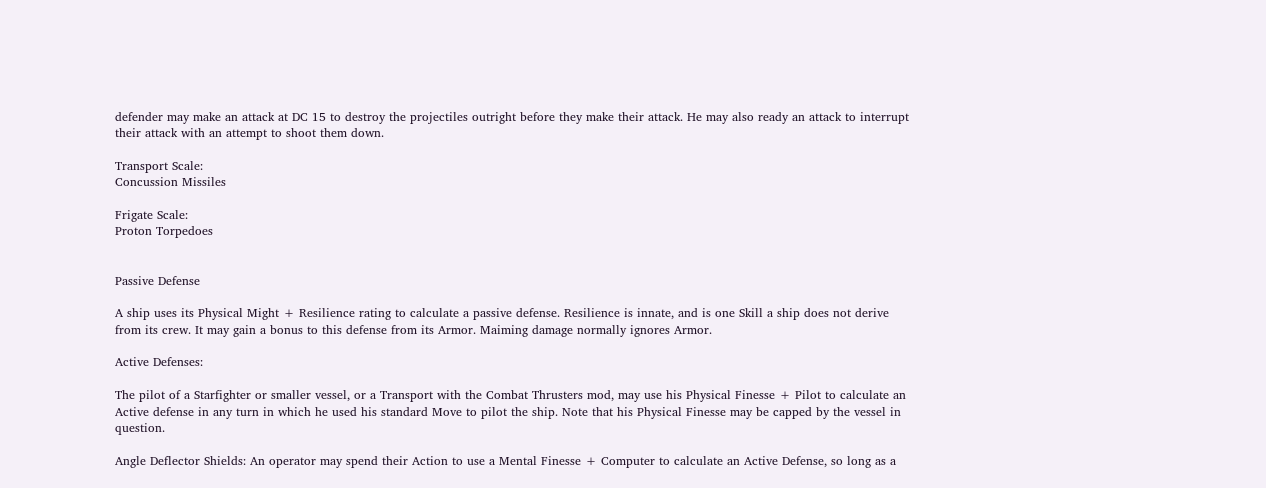defender may make an attack at DC 15 to destroy the projectiles outright before they make their attack. He may also ready an attack to interrupt their attack with an attempt to shoot them down.

Transport Scale:
Concussion Missiles

Frigate Scale:
Proton Torpedoes


Passive Defense

A ship uses its Physical Might + Resilience rating to calculate a passive defense. Resilience is innate, and is one Skill a ship does not derive from its crew. It may gain a bonus to this defense from its Armor. Maiming damage normally ignores Armor.

Active Defenses:

The pilot of a Starfighter or smaller vessel, or a Transport with the Combat Thrusters mod, may use his Physical Finesse + Pilot to calculate an Active defense in any turn in which he used his standard Move to pilot the ship. Note that his Physical Finesse may be capped by the vessel in question.

Angle Deflector Shields: An operator may spend their Action to use a Mental Finesse + Computer to calculate an Active Defense, so long as a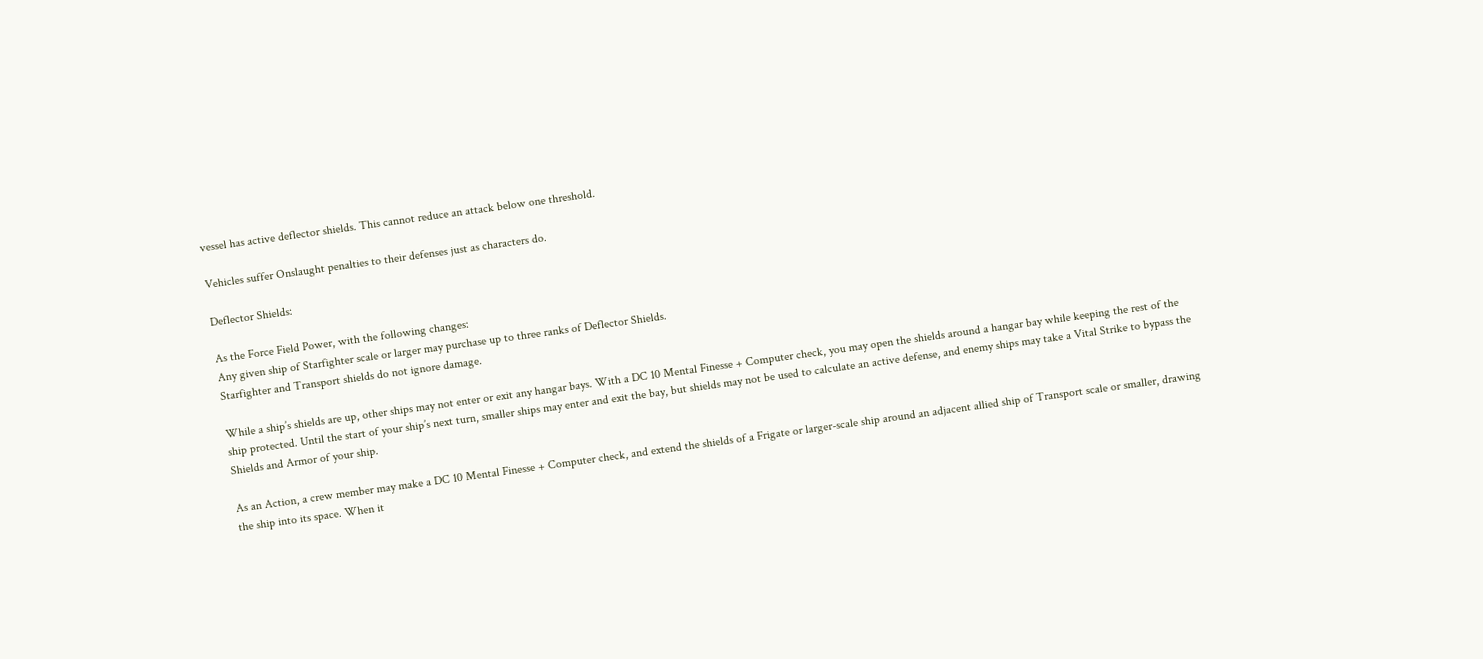vessel has active deflector shields. This cannot reduce an attack below one threshold.

Vehicles suffer Onslaught penalties to their defenses just as characters do.

Deflector Shields:

As the Force Field Power, with the following changes:
Any given ship of Starfighter scale or larger may purchase up to three ranks of Deflector Shields.
Starfighter and Transport shields do not ignore damage.

While a ship’s shields are up, other ships may not enter or exit any hangar bays. With a DC 10 Mental Finesse + Computer check, you may open the shields around a hangar bay while keeping the rest of the ship protected. Until the start of your ship’s next turn, smaller ships may enter and exit the bay, but shields may not be used to calculate an active defense, and enemy ships may take a Vital Strike to bypass the Shields and Armor of your ship.

As an Action, a crew member may make a DC 10 Mental Finesse + Computer check, and extend the shields of a Frigate or larger-scale ship around an adjacent allied ship of Transport scale or smaller, drawing the ship into its space. When it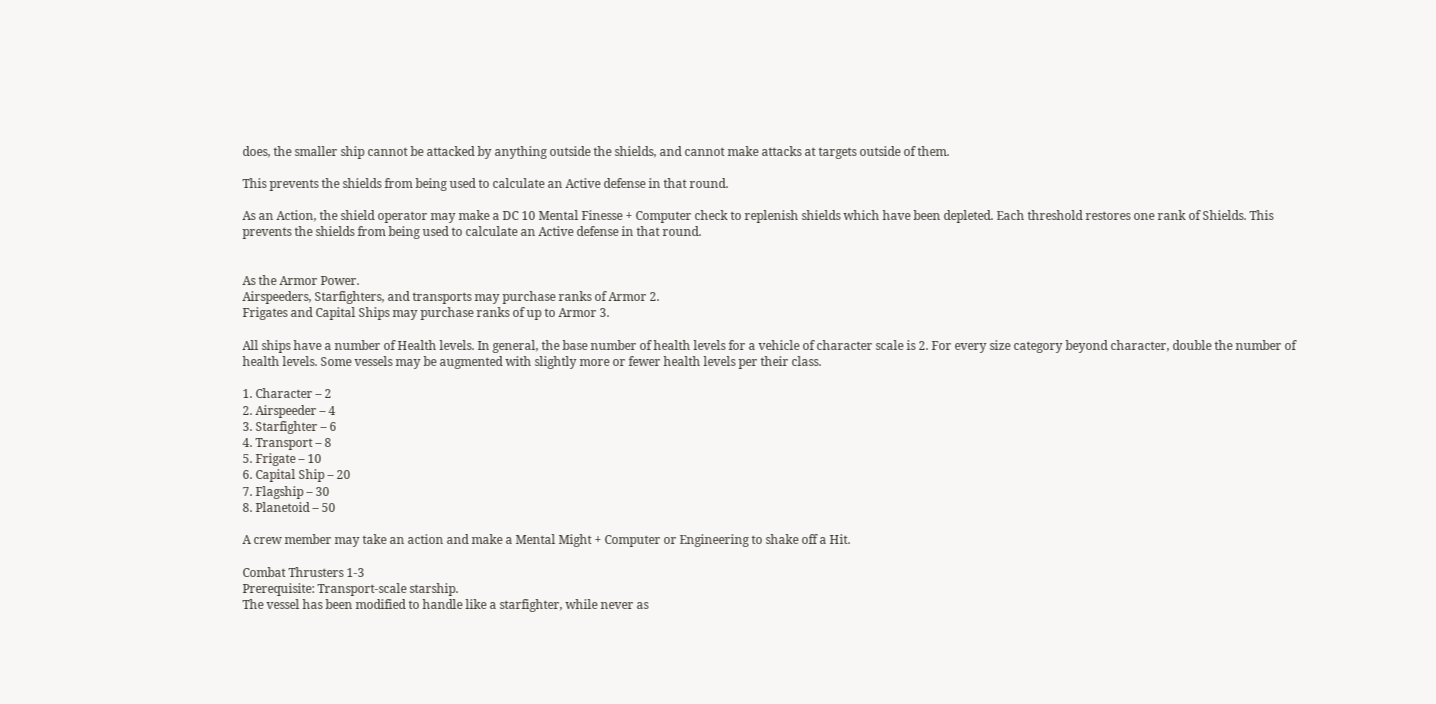does, the smaller ship cannot be attacked by anything outside the shields, and cannot make attacks at targets outside of them.

This prevents the shields from being used to calculate an Active defense in that round.

As an Action, the shield operator may make a DC 10 Mental Finesse + Computer check to replenish shields which have been depleted. Each threshold restores one rank of Shields. This prevents the shields from being used to calculate an Active defense in that round.


As the Armor Power.
Airspeeders, Starfighters, and transports may purchase ranks of Armor 2.
Frigates and Capital Ships may purchase ranks of up to Armor 3.

All ships have a number of Health levels. In general, the base number of health levels for a vehicle of character scale is 2. For every size category beyond character, double the number of health levels. Some vessels may be augmented with slightly more or fewer health levels per their class.

1. Character – 2
2. Airspeeder – 4
3. Starfighter – 6
4. Transport – 8
5. Frigate – 10
6. Capital Ship – 20
7. Flagship – 30
8. Planetoid – 50

A crew member may take an action and make a Mental Might + Computer or Engineering to shake off a Hit.

Combat Thrusters 1-3
Prerequisite: Transport-scale starship.
The vessel has been modified to handle like a starfighter, while never as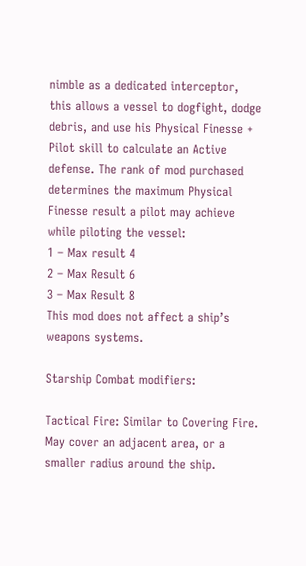nimble as a dedicated interceptor, this allows a vessel to dogfight, dodge debris, and use his Physical Finesse + Pilot skill to calculate an Active defense. The rank of mod purchased determines the maximum Physical Finesse result a pilot may achieve while piloting the vessel:
1 – Max result 4
2 – Max Result 6
3 – Max Result 8
This mod does not affect a ship’s weapons systems.

Starship Combat modifiers:

Tactical Fire: Similar to Covering Fire. May cover an adjacent area, or a smaller radius around the ship.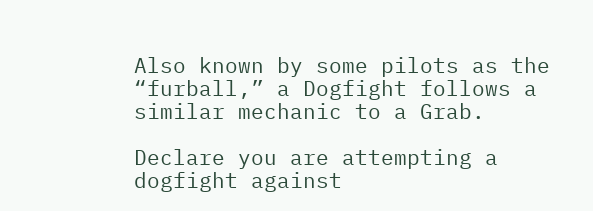Also known by some pilots as the “furball,” a Dogfight follows a similar mechanic to a Grab.

Declare you are attempting a dogfight against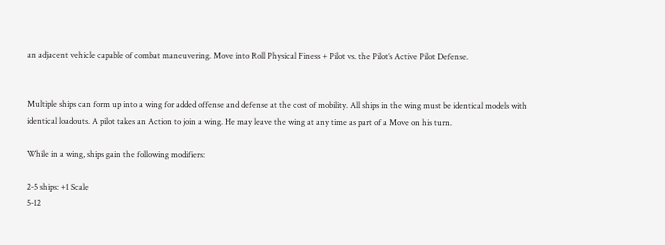an adjacent vehicle capable of combat maneuvering. Move into Roll Physical Finess + Pilot vs. the Pilot’s Active Pilot Defense.


Multiple ships can form up into a wing for added offense and defense at the cost of mobility. All ships in the wing must be identical models with identical loadouts. A pilot takes an Action to join a wing. He may leave the wing at any time as part of a Move on his turn.

While in a wing, ships gain the following modifiers:

2-5 ships: +1 Scale
5-12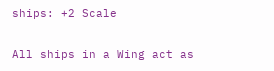ships: +2 Scale

All ships in a Wing act as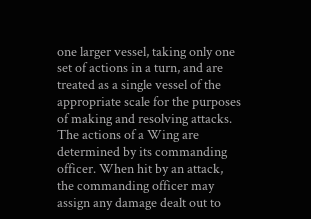one larger vessel, taking only one set of actions in a turn, and are treated as a single vessel of the appropriate scale for the purposes of making and resolving attacks. The actions of a Wing are determined by its commanding officer. When hit by an attack, the commanding officer may assign any damage dealt out to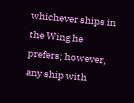whichever ships in the Wing he prefers; however, any ship with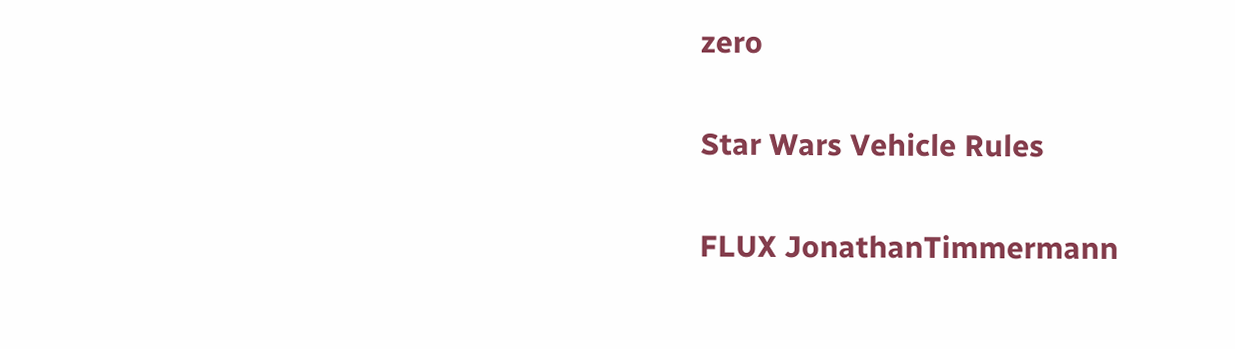zero

Star Wars Vehicle Rules

FLUX JonathanTimmermann